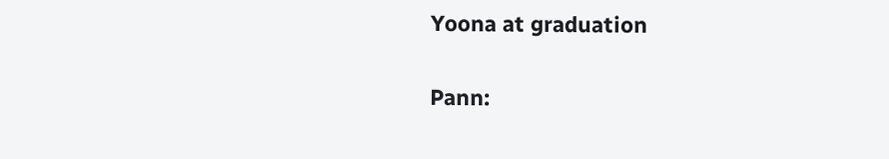Yoona at graduation

Pann: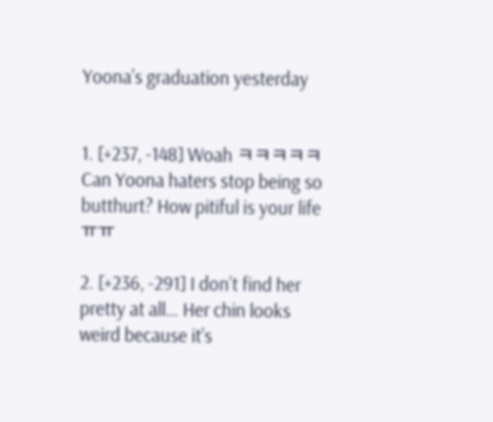Yoona’s graduation yesterday


1. [+237, -148] Woah ㅋㅋㅋㅋㅋ Can Yoona haters stop being so butthurt? How pitiful is your life ㅠㅠ

2. [+236, -291] I don’t find her pretty at all… Her chin looks weird because it’s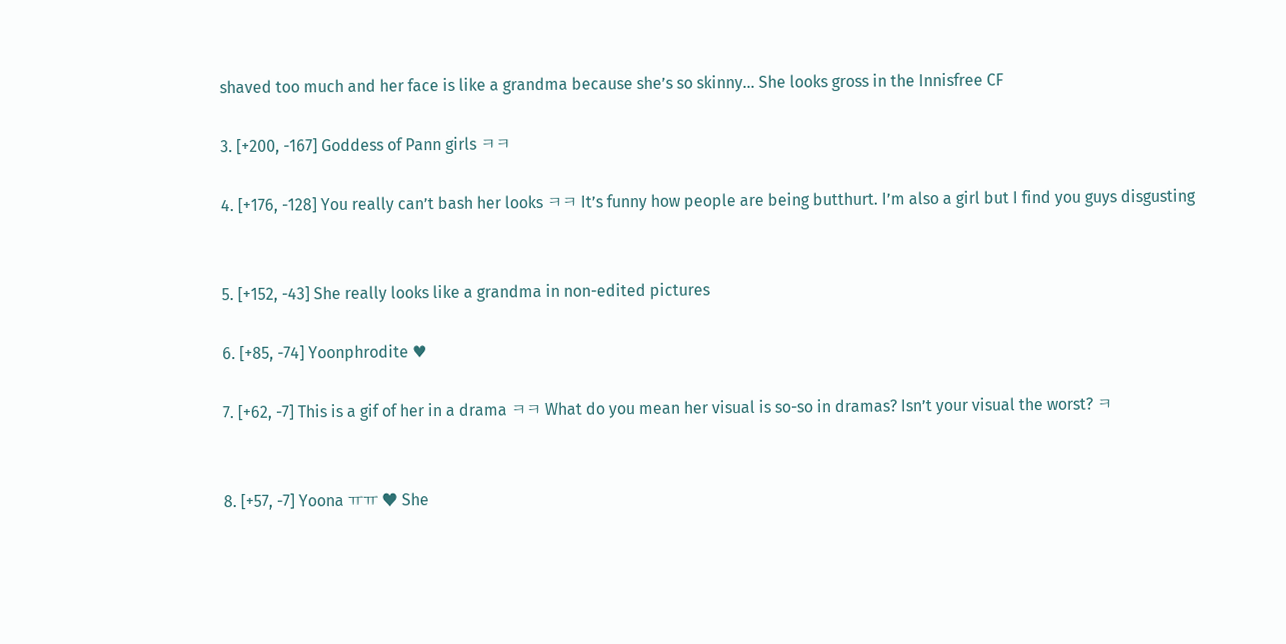shaved too much and her face is like a grandma because she’s so skinny… She looks gross in the Innisfree CF

3. [+200, -167] Goddess of Pann girls ㅋㅋ

4. [+176, -128] You really can’t bash her looks ㅋㅋ It’s funny how people are being butthurt. I’m also a girl but I find you guys disgusting


5. [+152, -43] She really looks like a grandma in non-edited pictures

6. [+85, -74] Yoonphrodite ♥

7. [+62, -7] This is a gif of her in a drama ㅋㅋ What do you mean her visual is so-so in dramas? Isn’t your visual the worst? ㅋ


8. [+57, -7] Yoona ㅠㅠ ♥ She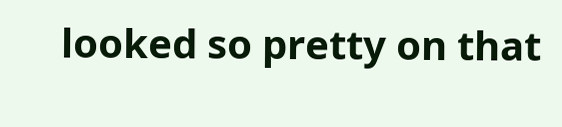looked so pretty on that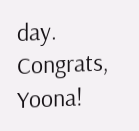day. Congrats, Yoona!